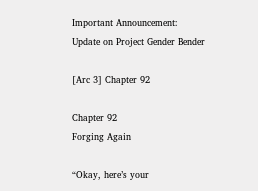Important Announcement:
Update on Project Gender Bender

[Arc 3] Chapter 92

Chapter 92
Forging Again

“Okay, here’s your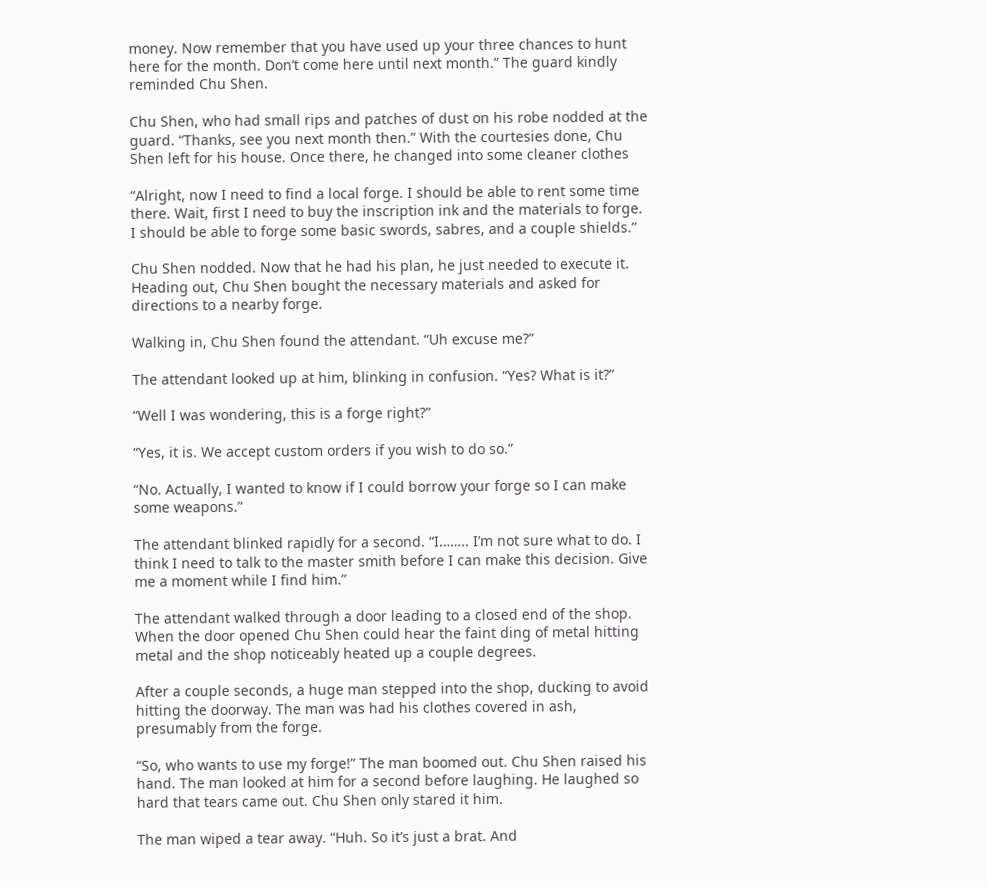money. Now remember that you have used up your three chances to hunt here for the month. Don’t come here until next month.” The guard kindly reminded Chu Shen.

Chu Shen, who had small rips and patches of dust on his robe nodded at the guard. “Thanks, see you next month then.” With the courtesies done, Chu Shen left for his house. Once there, he changed into some cleaner clothes

“Alright, now I need to find a local forge. I should be able to rent some time there. Wait, first I need to buy the inscription ink and the materials to forge. I should be able to forge some basic swords, sabres, and a couple shields.”

Chu Shen nodded. Now that he had his plan, he just needed to execute it. Heading out, Chu Shen bought the necessary materials and asked for directions to a nearby forge.

Walking in, Chu Shen found the attendant. “Uh excuse me?”

The attendant looked up at him, blinking in confusion. “Yes? What is it?”

“Well I was wondering, this is a forge right?”

“Yes, it is. We accept custom orders if you wish to do so.”

“No. Actually, I wanted to know if I could borrow your forge so I can make some weapons.”

The attendant blinked rapidly for a second. “I…….. I’m not sure what to do. I think I need to talk to the master smith before I can make this decision. Give me a moment while I find him.”

The attendant walked through a door leading to a closed end of the shop. When the door opened Chu Shen could hear the faint ding of metal hitting metal and the shop noticeably heated up a couple degrees.

After a couple seconds, a huge man stepped into the shop, ducking to avoid hitting the doorway. The man was had his clothes covered in ash, presumably from the forge.

“So, who wants to use my forge!” The man boomed out. Chu Shen raised his hand. The man looked at him for a second before laughing. He laughed so hard that tears came out. Chu Shen only stared it him.

The man wiped a tear away. “Huh. So it’s just a brat. And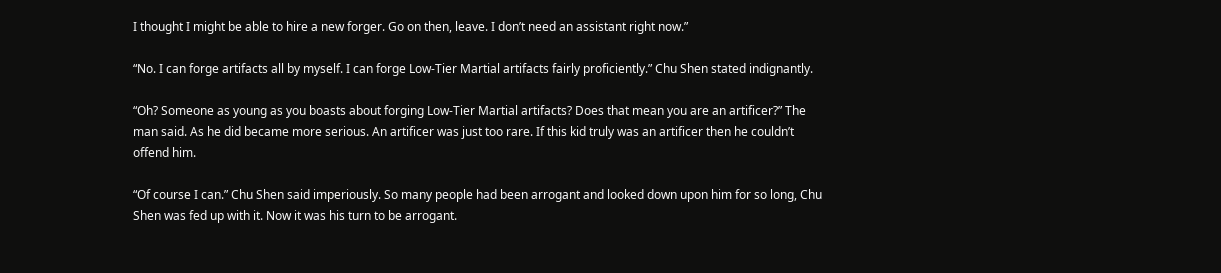I thought I might be able to hire a new forger. Go on then, leave. I don’t need an assistant right now.”

“No. I can forge artifacts all by myself. I can forge Low-Tier Martial artifacts fairly proficiently.” Chu Shen stated indignantly.

“Oh? Someone as young as you boasts about forging Low-Tier Martial artifacts? Does that mean you are an artificer?” The man said. As he did became more serious. An artificer was just too rare. If this kid truly was an artificer then he couldn’t offend him.

“Of course I can.” Chu Shen said imperiously. So many people had been arrogant and looked down upon him for so long, Chu Shen was fed up with it. Now it was his turn to be arrogant.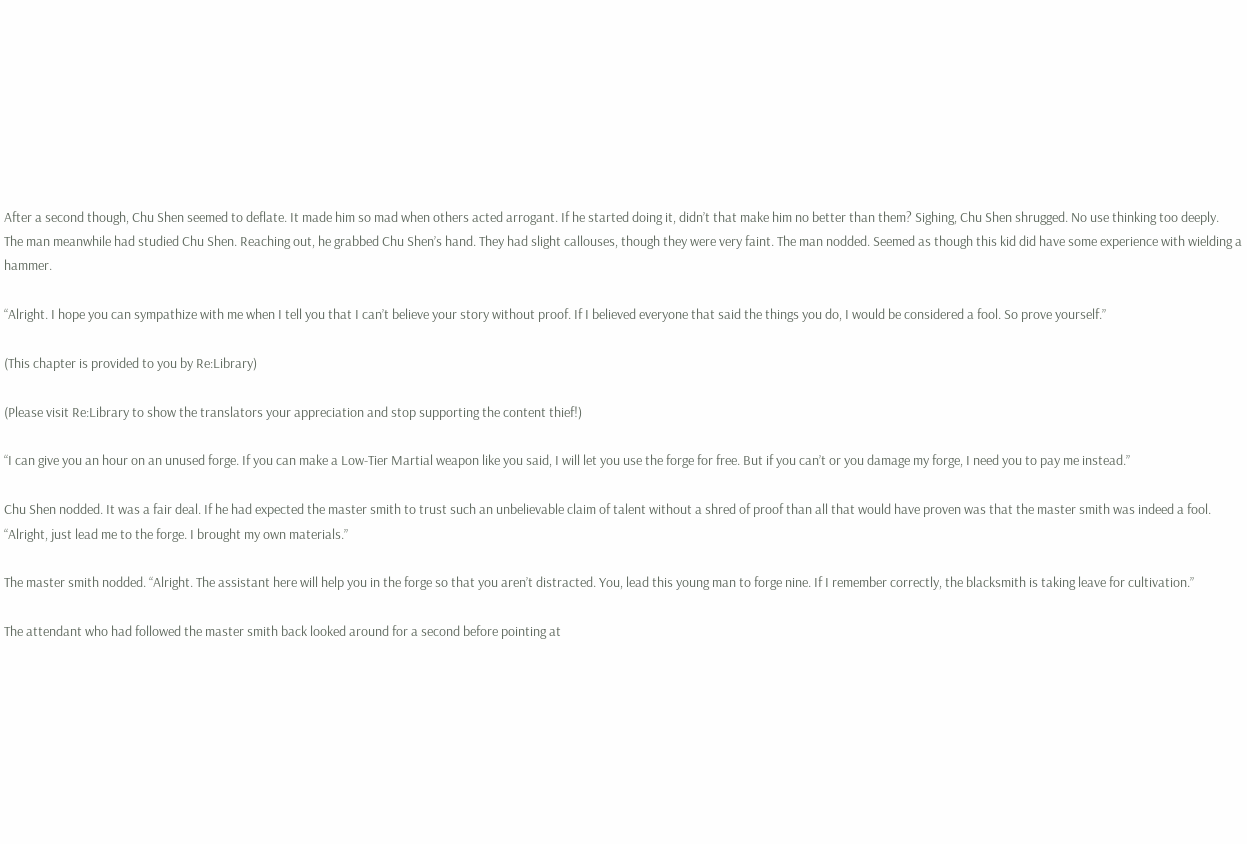After a second though, Chu Shen seemed to deflate. It made him so mad when others acted arrogant. If he started doing it, didn’t that make him no better than them? Sighing, Chu Shen shrugged. No use thinking too deeply.
The man meanwhile had studied Chu Shen. Reaching out, he grabbed Chu Shen’s hand. They had slight callouses, though they were very faint. The man nodded. Seemed as though this kid did have some experience with wielding a hammer.

“Alright. I hope you can sympathize with me when I tell you that I can’t believe your story without proof. If I believed everyone that said the things you do, I would be considered a fool. So prove yourself.”

(This chapter is provided to you by Re:Library)

(Please visit Re:Library to show the translators your appreciation and stop supporting the content thief!)

“I can give you an hour on an unused forge. If you can make a Low-Tier Martial weapon like you said, I will let you use the forge for free. But if you can’t or you damage my forge, I need you to pay me instead.”

Chu Shen nodded. It was a fair deal. If he had expected the master smith to trust such an unbelievable claim of talent without a shred of proof than all that would have proven was that the master smith was indeed a fool. “Alright, just lead me to the forge. I brought my own materials.”

The master smith nodded. “Alright. The assistant here will help you in the forge so that you aren’t distracted. You, lead this young man to forge nine. If I remember correctly, the blacksmith is taking leave for cultivation.”

The attendant who had followed the master smith back looked around for a second before pointing at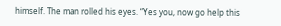himself. The man rolled his eyes. “Yes you, now go help this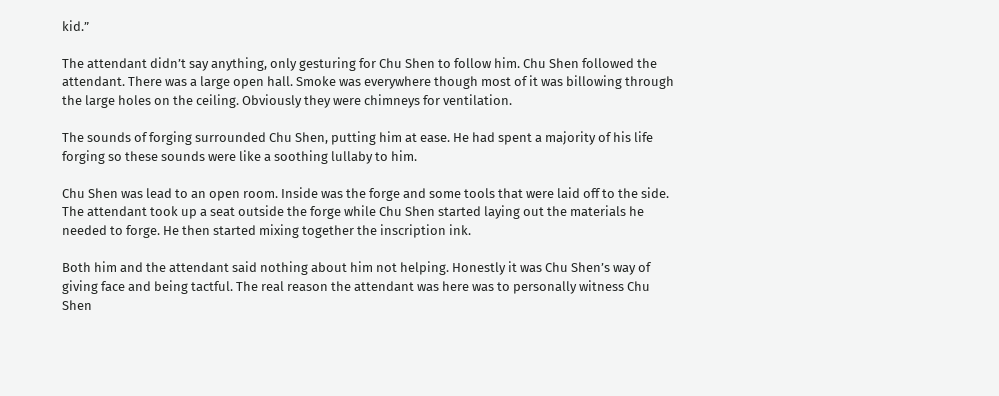kid.”

The attendant didn’t say anything, only gesturing for Chu Shen to follow him. Chu Shen followed the attendant. There was a large open hall. Smoke was everywhere though most of it was billowing through the large holes on the ceiling. Obviously they were chimneys for ventilation.

The sounds of forging surrounded Chu Shen, putting him at ease. He had spent a majority of his life forging so these sounds were like a soothing lullaby to him.

Chu Shen was lead to an open room. Inside was the forge and some tools that were laid off to the side. The attendant took up a seat outside the forge while Chu Shen started laying out the materials he needed to forge. He then started mixing together the inscription ink.

Both him and the attendant said nothing about him not helping. Honestly it was Chu Shen’s way of giving face and being tactful. The real reason the attendant was here was to personally witness Chu Shen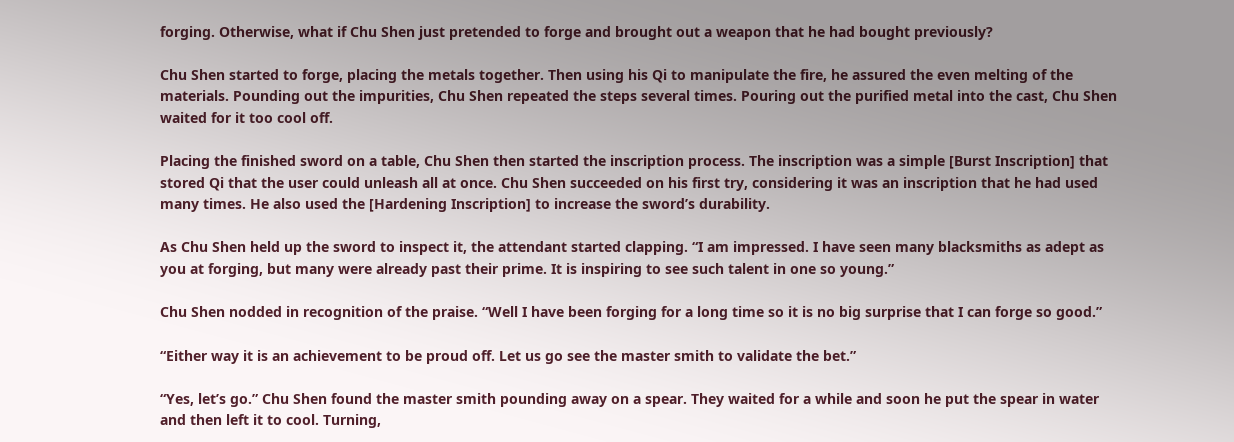forging. Otherwise, what if Chu Shen just pretended to forge and brought out a weapon that he had bought previously?

Chu Shen started to forge, placing the metals together. Then using his Qi to manipulate the fire, he assured the even melting of the materials. Pounding out the impurities, Chu Shen repeated the steps several times. Pouring out the purified metal into the cast, Chu Shen waited for it too cool off.

Placing the finished sword on a table, Chu Shen then started the inscription process. The inscription was a simple [Burst Inscription] that stored Qi that the user could unleash all at once. Chu Shen succeeded on his first try, considering it was an inscription that he had used many times. He also used the [Hardening Inscription] to increase the sword’s durability.

As Chu Shen held up the sword to inspect it, the attendant started clapping. “I am impressed. I have seen many blacksmiths as adept as you at forging, but many were already past their prime. It is inspiring to see such talent in one so young.”

Chu Shen nodded in recognition of the praise. “Well I have been forging for a long time so it is no big surprise that I can forge so good.”

“Either way it is an achievement to be proud off. Let us go see the master smith to validate the bet.”

“Yes, let’s go.” Chu Shen found the master smith pounding away on a spear. They waited for a while and soon he put the spear in water and then left it to cool. Turning,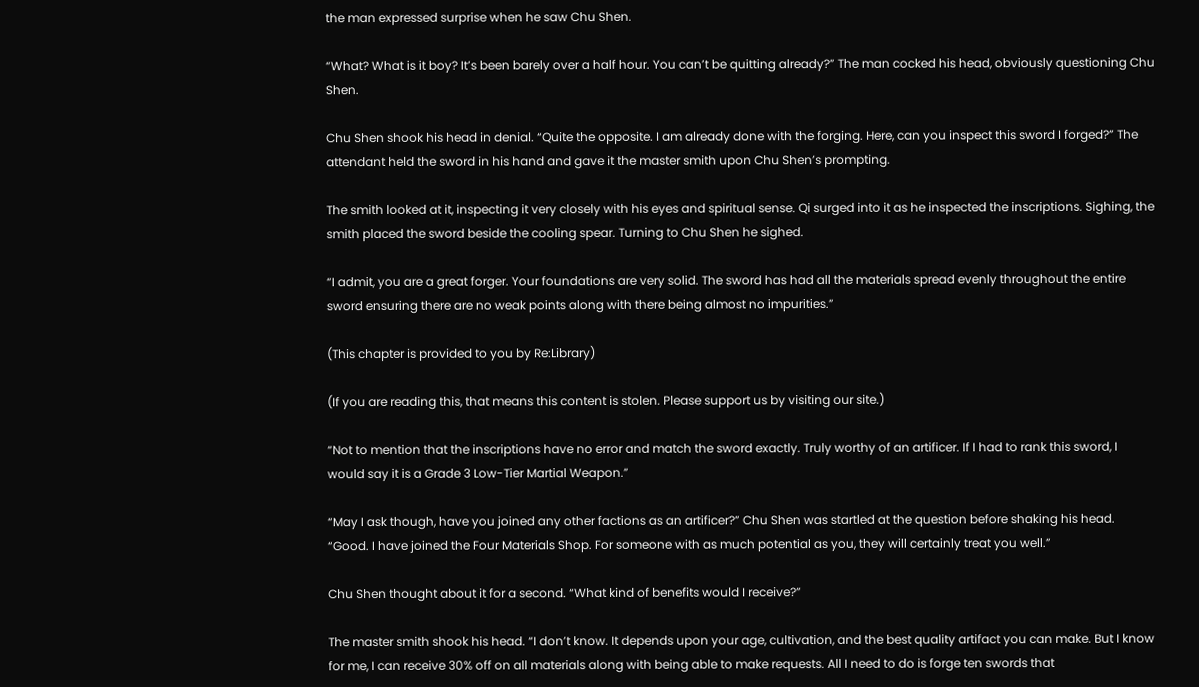the man expressed surprise when he saw Chu Shen.

“What? What is it boy? It’s been barely over a half hour. You can’t be quitting already?” The man cocked his head, obviously questioning Chu Shen.

Chu Shen shook his head in denial. “Quite the opposite. I am already done with the forging. Here, can you inspect this sword I forged?” The attendant held the sword in his hand and gave it the master smith upon Chu Shen’s prompting.

The smith looked at it, inspecting it very closely with his eyes and spiritual sense. Qi surged into it as he inspected the inscriptions. Sighing, the smith placed the sword beside the cooling spear. Turning to Chu Shen he sighed.

“I admit, you are a great forger. Your foundations are very solid. The sword has had all the materials spread evenly throughout the entire sword ensuring there are no weak points along with there being almost no impurities.”

(This chapter is provided to you by Re:Library)

(If you are reading this, that means this content is stolen. Please support us by visiting our site.)

“Not to mention that the inscriptions have no error and match the sword exactly. Truly worthy of an artificer. If I had to rank this sword, I would say it is a Grade 3 Low-Tier Martial Weapon.”

“May I ask though, have you joined any other factions as an artificer?” Chu Shen was startled at the question before shaking his head. “Good. I have joined the Four Materials Shop. For someone with as much potential as you, they will certainly treat you well.”

Chu Shen thought about it for a second. “What kind of benefits would I receive?”

The master smith shook his head. “I don’t know. It depends upon your age, cultivation, and the best quality artifact you can make. But I know for me, I can receive 30% off on all materials along with being able to make requests. All I need to do is forge ten swords that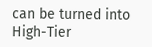can be turned into High-Tier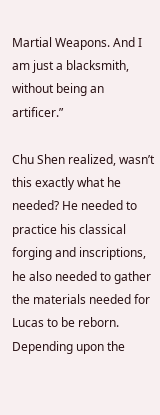Martial Weapons. And I am just a blacksmith, without being an artificer.”

Chu Shen realized, wasn’t this exactly what he needed? He needed to practice his classical forging and inscriptions, he also needed to gather the materials needed for Lucas to be reborn. Depending upon the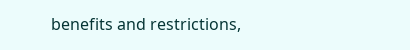benefits and restrictions,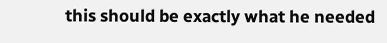this should be exactly what he needed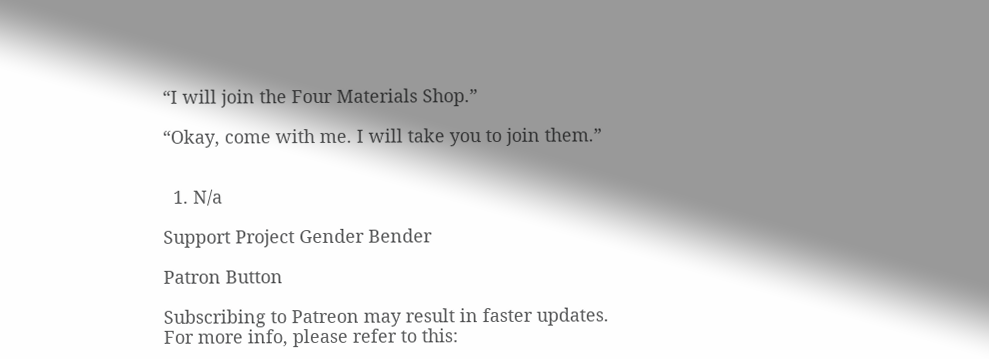“I will join the Four Materials Shop.”

“Okay, come with me. I will take you to join them.”


  1. N/a

Support Project Gender Bender

Patron Button

Subscribing to Patreon may result in faster updates.
For more info, please refer to this: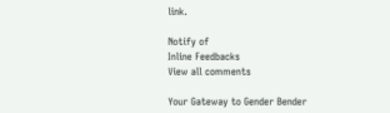link.

Notify of
Inline Feedbacks
View all comments

Your Gateway to Gender Bender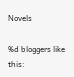Novels

%d bloggers like this: